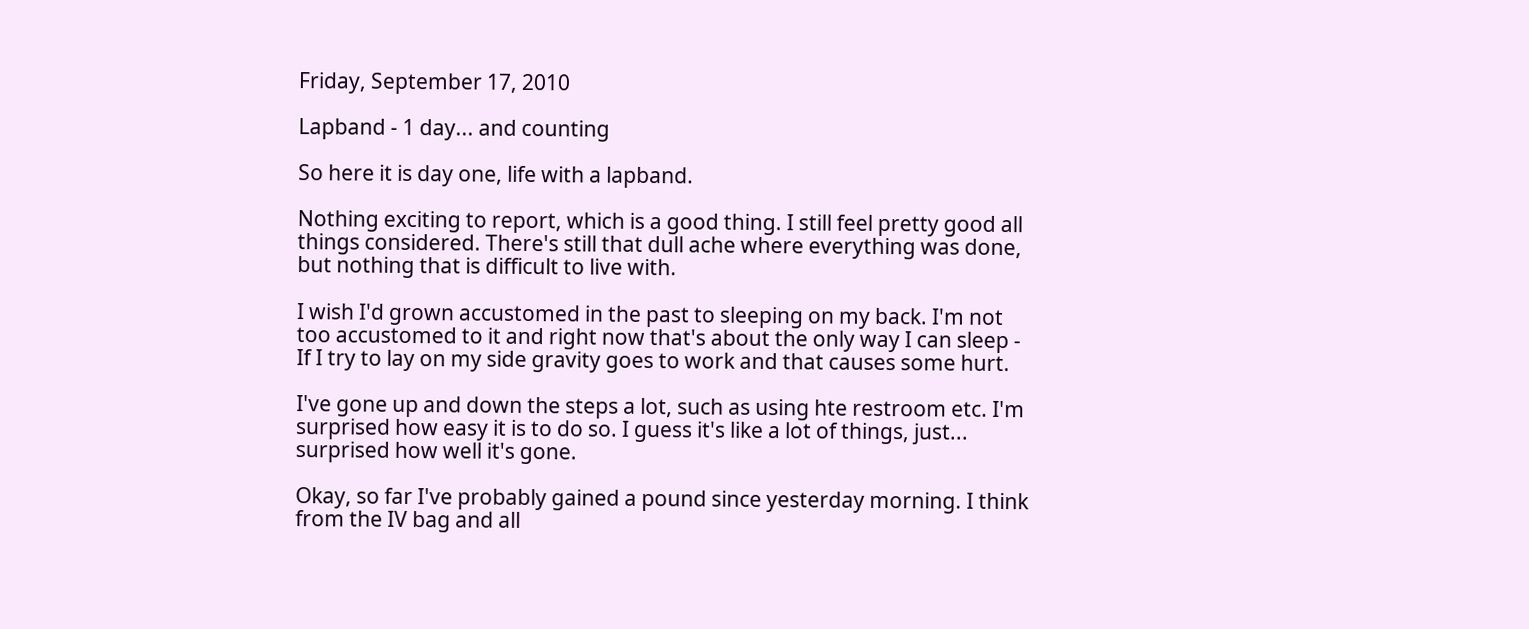Friday, September 17, 2010

Lapband - 1 day... and counting

So here it is day one, life with a lapband.

Nothing exciting to report, which is a good thing. I still feel pretty good all things considered. There's still that dull ache where everything was done, but nothing that is difficult to live with.

I wish I'd grown accustomed in the past to sleeping on my back. I'm not too accustomed to it and right now that's about the only way I can sleep - If I try to lay on my side gravity goes to work and that causes some hurt.

I've gone up and down the steps a lot, such as using hte restroom etc. I'm surprised how easy it is to do so. I guess it's like a lot of things, just... surprised how well it's gone.

Okay, so far I've probably gained a pound since yesterday morning. I think from the IV bag and all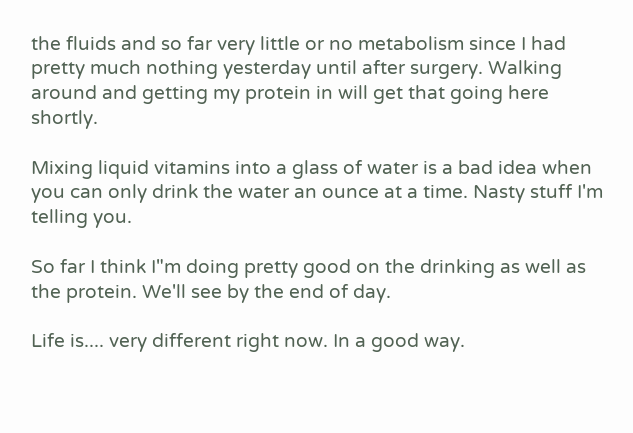the fluids and so far very little or no metabolism since I had pretty much nothing yesterday until after surgery. Walking around and getting my protein in will get that going here shortly.

Mixing liquid vitamins into a glass of water is a bad idea when you can only drink the water an ounce at a time. Nasty stuff I'm telling you.

So far I think I"m doing pretty good on the drinking as well as the protein. We'll see by the end of day.

Life is.... very different right now. In a good way.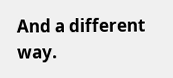And a different way.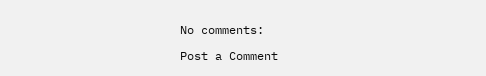No comments:

Post a Comment